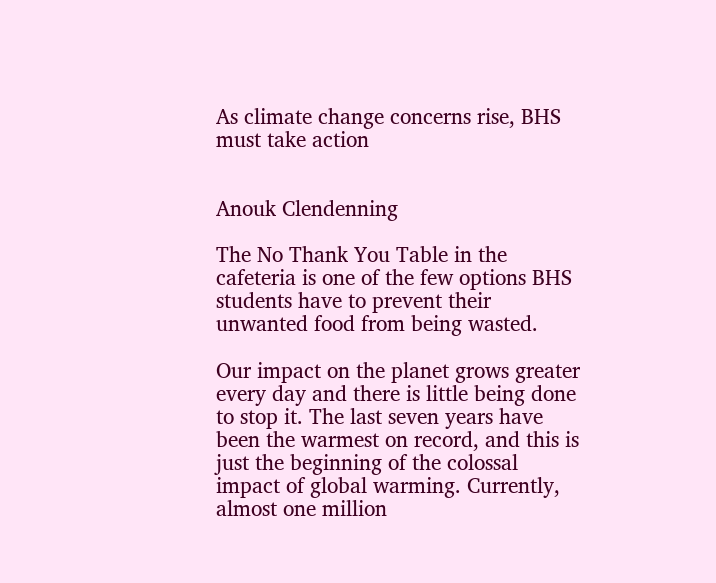As climate change concerns rise, BHS must take action


Anouk Clendenning

The No Thank You Table in the cafeteria is one of the few options BHS students have to prevent their unwanted food from being wasted.

Our impact on the planet grows greater every day and there is little being done to stop it. The last seven years have been the warmest on record, and this is just the beginning of the colossal impact of global warming. Currently, almost one million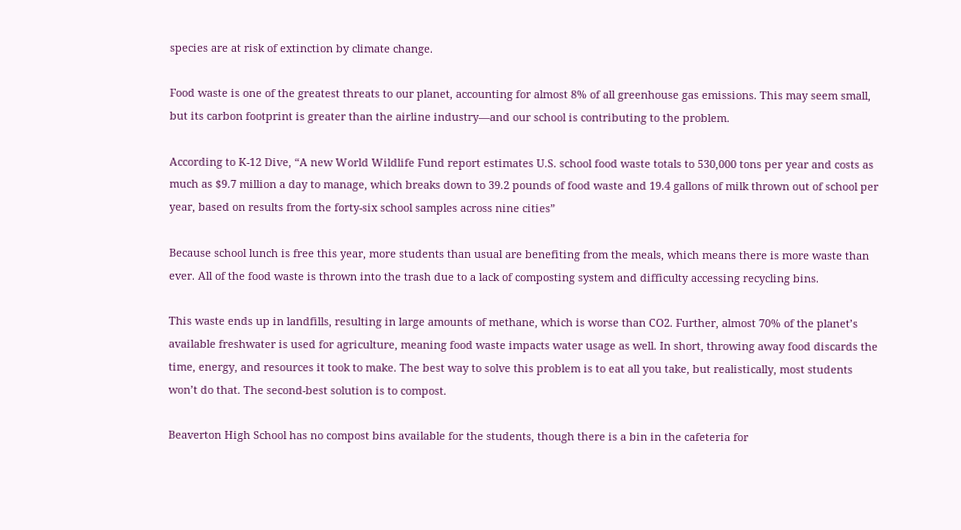species are at risk of extinction by climate change.

Food waste is one of the greatest threats to our planet, accounting for almost 8% of all greenhouse gas emissions. This may seem small, but its carbon footprint is greater than the airline industry—and our school is contributing to the problem.

According to K-12 Dive, “A new World Wildlife Fund report estimates U.S. school food waste totals to 530,000 tons per year and costs as much as $9.7 million a day to manage, which breaks down to 39.2 pounds of food waste and 19.4 gallons of milk thrown out of school per year, based on results from the forty-six school samples across nine cities”

Because school lunch is free this year, more students than usual are benefiting from the meals, which means there is more waste than ever. All of the food waste is thrown into the trash due to a lack of composting system and difficulty accessing recycling bins.

This waste ends up in landfills, resulting in large amounts of methane, which is worse than CO2. Further, almost 70% of the planet’s available freshwater is used for agriculture, meaning food waste impacts water usage as well. In short, throwing away food discards the time, energy, and resources it took to make. The best way to solve this problem is to eat all you take, but realistically, most students won’t do that. The second-best solution is to compost.

Beaverton High School has no compost bins available for the students, though there is a bin in the cafeteria for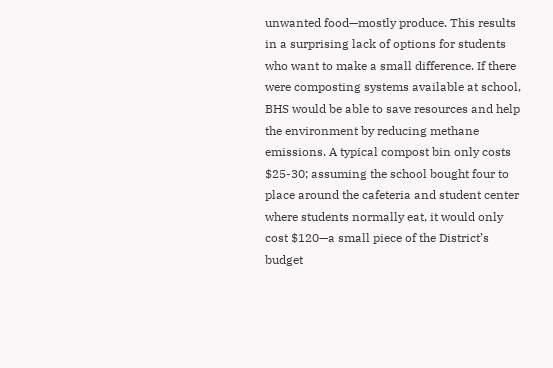unwanted food—mostly produce. This results in a surprising lack of options for students who want to make a small difference. If there were composting systems available at school, BHS would be able to save resources and help the environment by reducing methane emissions. A typical compost bin only costs $25-30; assuming the school bought four to place around the cafeteria and student center where students normally eat, it would only cost $120—a small piece of the District’s budget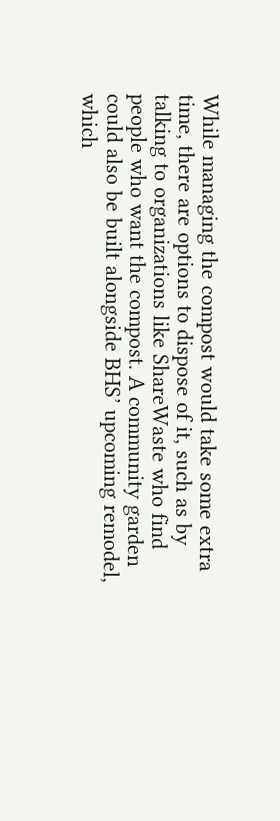While managing the compost would take some extra time, there are options to dispose of it, such as by talking to organizations like ShareWaste who find people who want the compost. A community garden could also be built alongside BHS’ upcoming remodel, which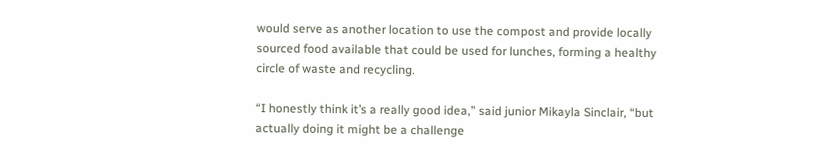would serve as another location to use the compost and provide locally sourced food available that could be used for lunches, forming a healthy circle of waste and recycling.

“I honestly think it’s a really good idea,” said junior Mikayla Sinclair, “but actually doing it might be a challenge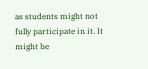as students might not fully participate in it. It might be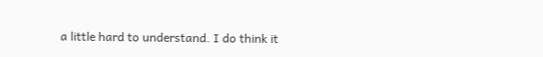a little hard to understand. I do think it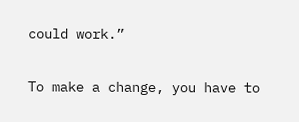could work.”

To make a change, you have to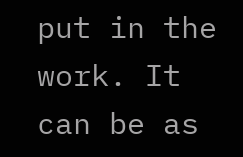put in the work. It can be as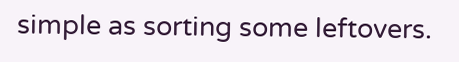simple as sorting some leftovers.